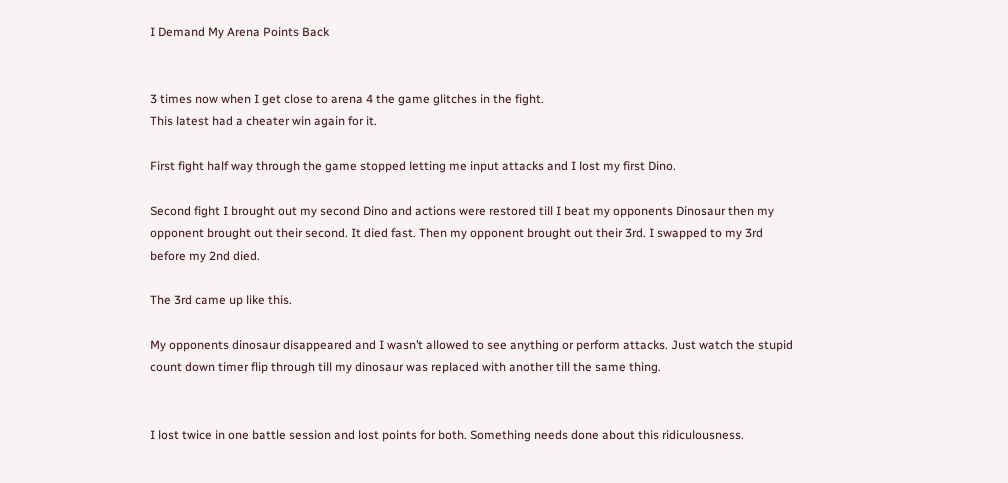I Demand My Arena Points Back


3 times now when I get close to arena 4 the game glitches in the fight.
This latest had a cheater win again for it.

First fight half way through the game stopped letting me input attacks and I lost my first Dino.

Second fight I brought out my second Dino and actions were restored till I beat my opponents Dinosaur then my opponent brought out their second. It died fast. Then my opponent brought out their 3rd. I swapped to my 3rd before my 2nd died.

The 3rd came up like this.

My opponents dinosaur disappeared and I wasn’t allowed to see anything or perform attacks. Just watch the stupid count down timer flip through till my dinosaur was replaced with another till the same thing.


I lost twice in one battle session and lost points for both. Something needs done about this ridiculousness.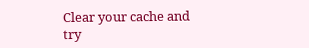Clear your cache and try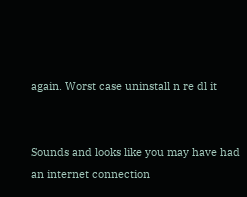again. Worst case uninstall n re dl it


Sounds and looks like you may have had an internet connection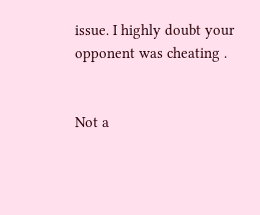issue. I highly doubt your opponent was cheating .


Not a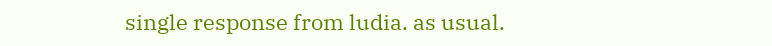single response from ludia. as usual.